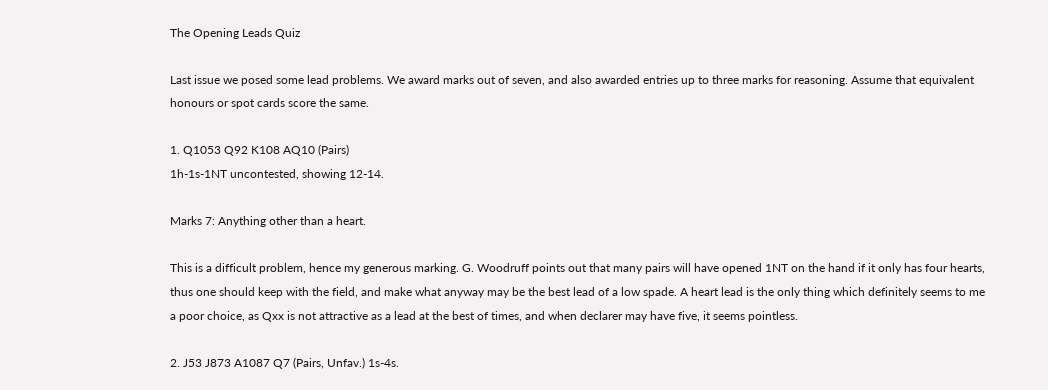The Opening Leads Quiz

Last issue we posed some lead problems. We award marks out of seven, and also awarded entries up to three marks for reasoning. Assume that equivalent honours or spot cards score the same.

1. Q1053 Q92 K108 AQ10 (Pairs)
1h-1s-1NT uncontested, showing 12-14.

Marks 7: Anything other than a heart.

This is a difficult problem, hence my generous marking. G. Woodruff points out that many pairs will have opened 1NT on the hand if it only has four hearts, thus one should keep with the field, and make what anyway may be the best lead of a low spade. A heart lead is the only thing which definitely seems to me a poor choice, as Qxx is not attractive as a lead at the best of times, and when declarer may have five, it seems pointless.

2. J53 J873 A1087 Q7 (Pairs, Unfav.) 1s-4s.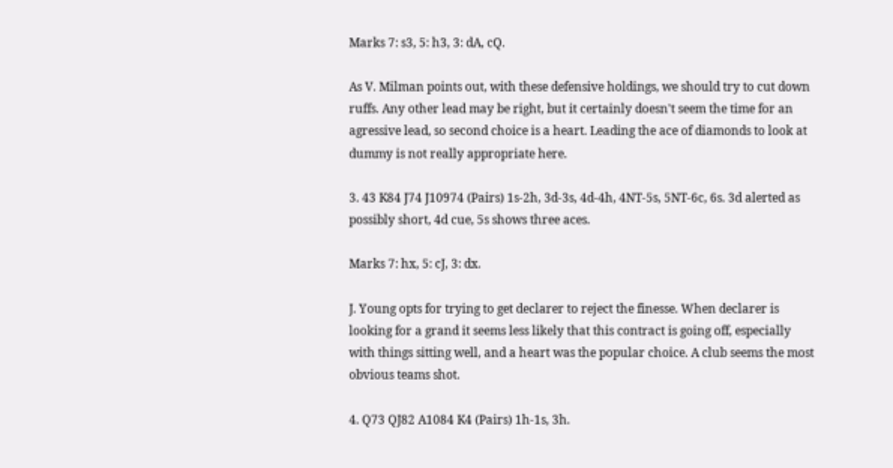Marks 7: s3, 5: h3, 3: dA, cQ.

As V. Milman points out, with these defensive holdings, we should try to cut down ruffs. Any other lead may be right, but it certainly doesn't seem the time for an agressive lead, so second choice is a heart. Leading the ace of diamonds to look at dummy is not really appropriate here.

3. 43 K84 J74 J10974 (Pairs) 1s-2h, 3d-3s, 4d-4h, 4NT-5s, 5NT-6c, 6s. 3d alerted as possibly short, 4d cue, 5s shows three aces.

Marks 7: hx, 5: cJ, 3: dx.

J. Young opts for trying to get declarer to reject the finesse. When declarer is looking for a grand it seems less likely that this contract is going off, especially with things sitting well, and a heart was the popular choice. A club seems the most obvious teams shot.

4. Q73 QJ82 A1084 K4 (Pairs) 1h-1s, 3h.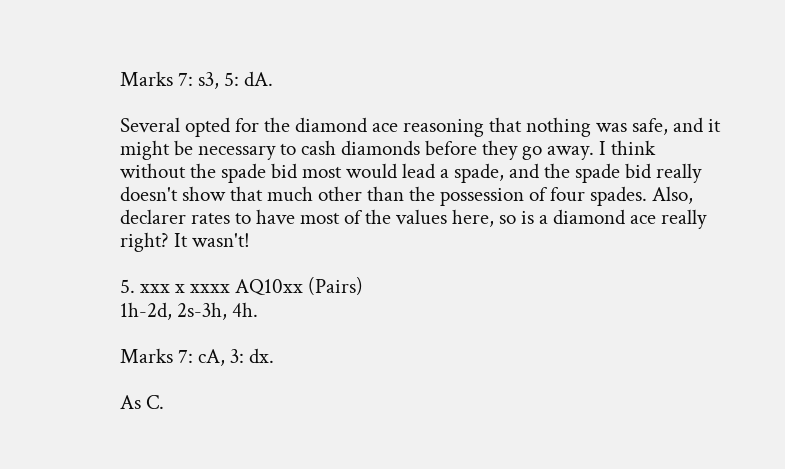Marks 7: s3, 5: dA.

Several opted for the diamond ace reasoning that nothing was safe, and it might be necessary to cash diamonds before they go away. I think without the spade bid most would lead a spade, and the spade bid really doesn't show that much other than the possession of four spades. Also, declarer rates to have most of the values here, so is a diamond ace really right? It wasn't!

5. xxx x xxxx AQ10xx (Pairs)
1h-2d, 2s-3h, 4h.

Marks 7: cA, 3: dx.

As C.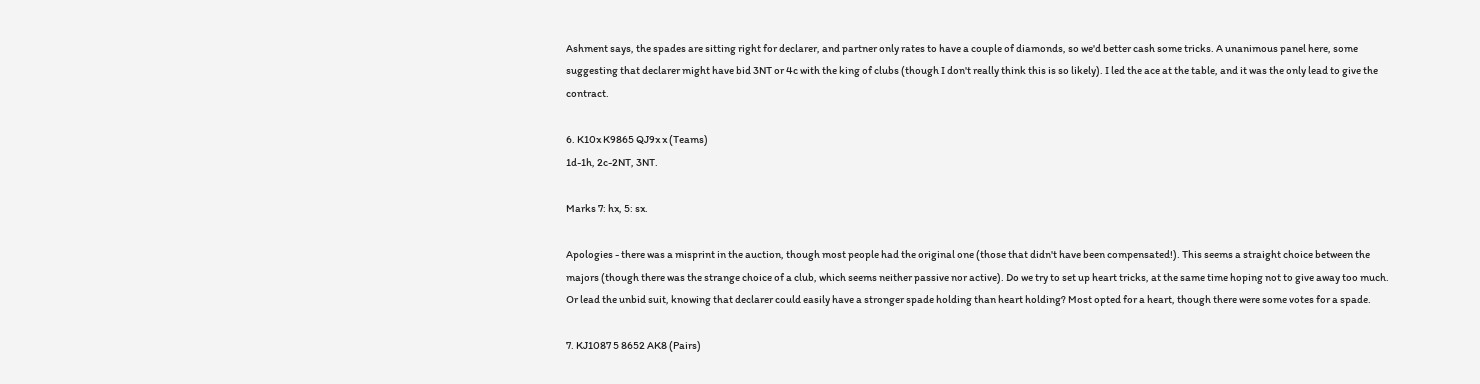Ashment says, the spades are sitting right for declarer, and partner only rates to have a couple of diamonds, so we'd better cash some tricks. A unanimous panel here, some suggesting that declarer might have bid 3NT or 4c with the king of clubs (though I don't really think this is so likely). I led the ace at the table, and it was the only lead to give the contract.

6. K10x K9865 QJ9x x (Teams)
1d-1h, 2c-2NT, 3NT.

Marks 7: hx, 5: sx.

Apologies - there was a misprint in the auction, though most people had the original one (those that didn't have been compensated!). This seems a straight choice between the majors (though there was the strange choice of a club, which seems neither passive nor active). Do we try to set up heart tricks, at the same time hoping not to give away too much. Or lead the unbid suit, knowing that declarer could easily have a stronger spade holding than heart holding? Most opted for a heart, though there were some votes for a spade.

7. KJ1087 5 8652 AK8 (Pairs)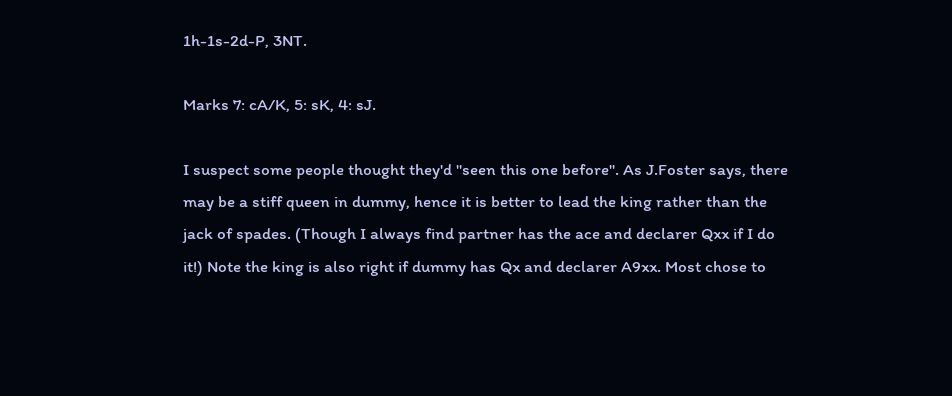1h-1s-2d-P, 3NT.

Marks 7: cA/K, 5: sK, 4: sJ.

I suspect some people thought they'd "seen this one before". As J.Foster says, there may be a stiff queen in dummy, hence it is better to lead the king rather than the jack of spades. (Though I always find partner has the ace and declarer Qxx if I do it!) Note the king is also right if dummy has Qx and declarer A9xx. Most chose to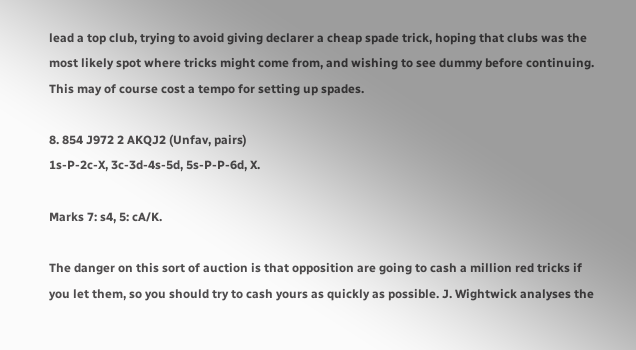lead a top club, trying to avoid giving declarer a cheap spade trick, hoping that clubs was the most likely spot where tricks might come from, and wishing to see dummy before continuing. This may of course cost a tempo for setting up spades.

8. 854 J972 2 AKQJ2 (Unfav, pairs)
1s-P-2c-X, 3c-3d-4s-5d, 5s-P-P-6d, X.

Marks 7: s4, 5: cA/K.

The danger on this sort of auction is that opposition are going to cash a million red tricks if you let them, so you should try to cash yours as quickly as possible. J. Wightwick analyses the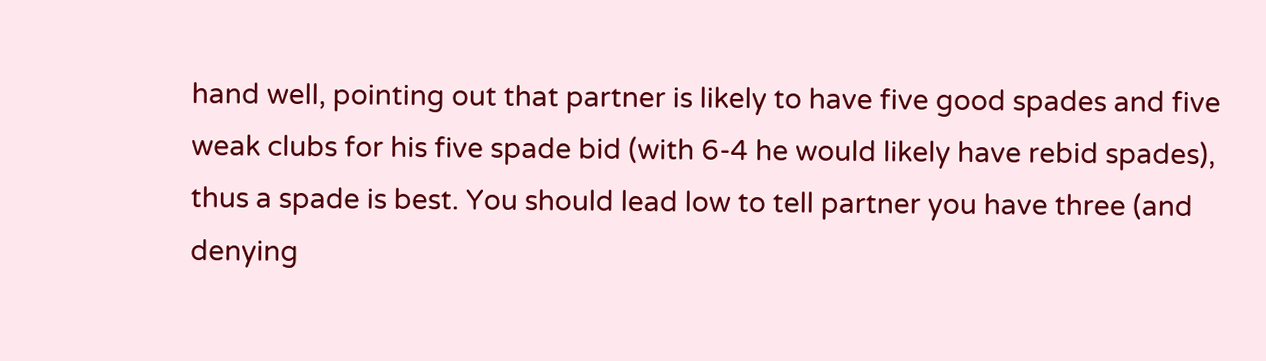hand well, pointing out that partner is likely to have five good spades and five weak clubs for his five spade bid (with 6-4 he would likely have rebid spades), thus a spade is best. You should lead low to tell partner you have three (and denying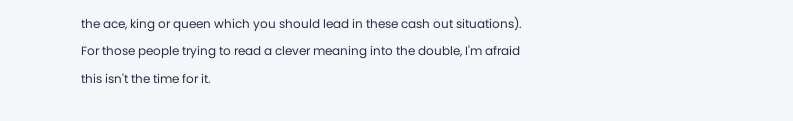the ace, king or queen which you should lead in these cash out situations). For those people trying to read a clever meaning into the double, I'm afraid this isn't the time for it.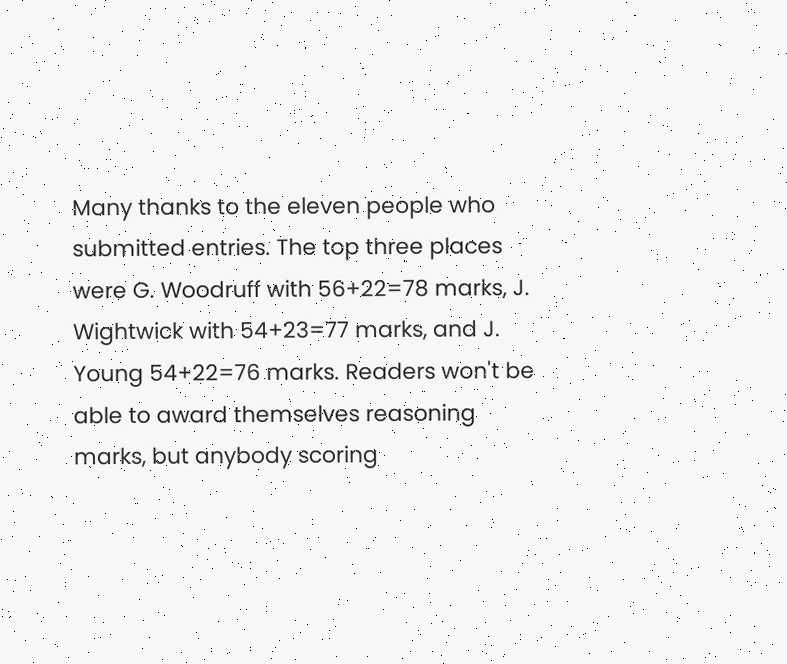Many thanks to the eleven people who submitted entries. The top three places were G. Woodruff with 56+22=78 marks, J. Wightwick with 54+23=77 marks, and J. Young 54+22=76 marks. Readers won't be able to award themselves reasoning marks, but anybody scoring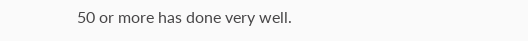50 or more has done very well.